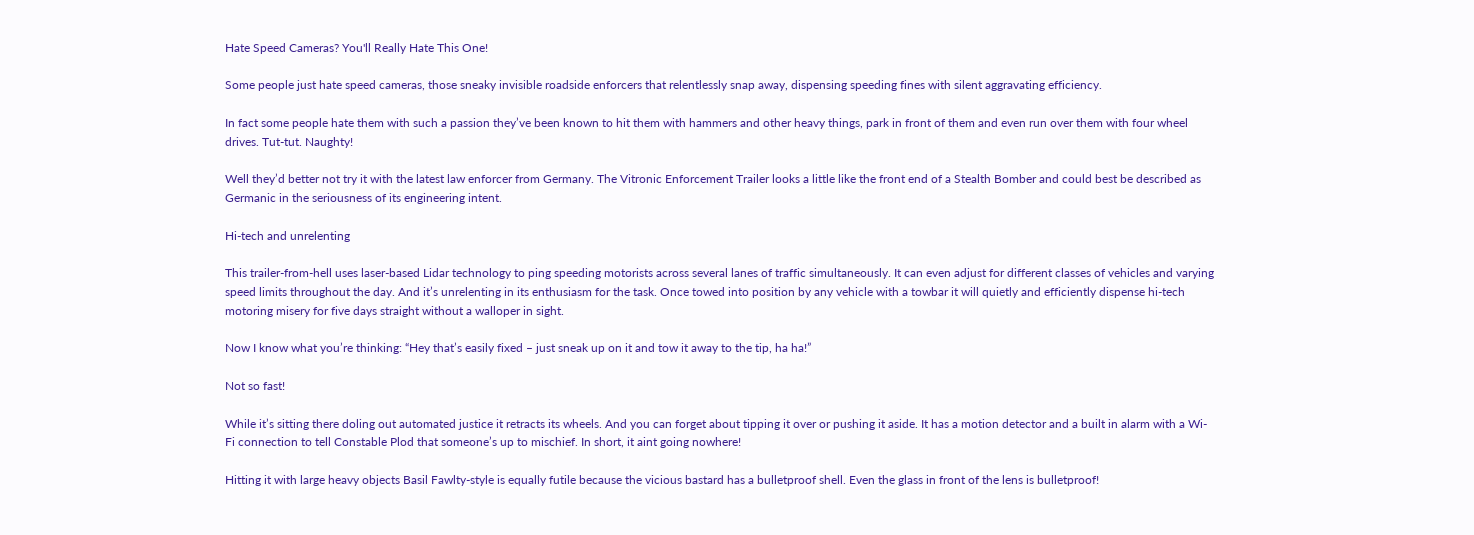Hate Speed Cameras? You'll Really Hate This One!

Some people just hate speed cameras, those sneaky invisible roadside enforcers that relentlessly snap away, dispensing speeding fines with silent aggravating efficiency.

In fact some people hate them with such a passion they’ve been known to hit them with hammers and other heavy things, park in front of them and even run over them with four wheel drives. Tut-tut. Naughty!

Well they’d better not try it with the latest law enforcer from Germany. The Vitronic Enforcement Trailer looks a little like the front end of a Stealth Bomber and could best be described as Germanic in the seriousness of its engineering intent.

Hi-tech and unrelenting

This trailer-from-hell uses laser-based Lidar technology to ping speeding motorists across several lanes of traffic simultaneously. It can even adjust for different classes of vehicles and varying speed limits throughout the day. And it’s unrelenting in its enthusiasm for the task. Once towed into position by any vehicle with a towbar it will quietly and efficiently dispense hi-tech motoring misery for five days straight without a walloper in sight.

Now I know what you’re thinking: “Hey that’s easily fixed – just sneak up on it and tow it away to the tip, ha ha!”

Not so fast!

While it’s sitting there doling out automated justice it retracts its wheels. And you can forget about tipping it over or pushing it aside. It has a motion detector and a built in alarm with a Wi-Fi connection to tell Constable Plod that someone’s up to mischief. In short, it aint going nowhere!

Hitting it with large heavy objects Basil Fawlty-style is equally futile because the vicious bastard has a bulletproof shell. Even the glass in front of the lens is bulletproof!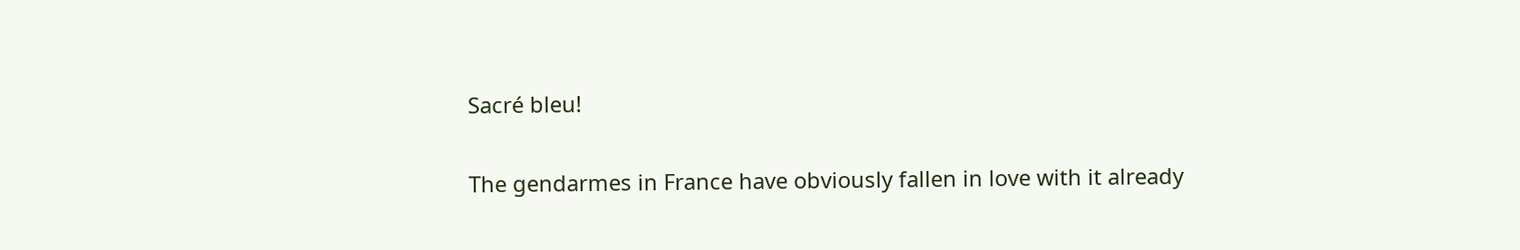Sacré bleu!

The gendarmes in France have obviously fallen in love with it already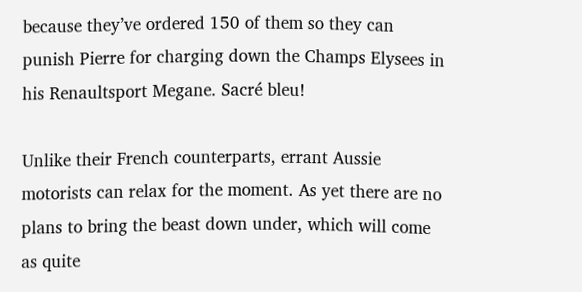because they’ve ordered 150 of them so they can punish Pierre for charging down the Champs Elysees in his Renaultsport Megane. Sacré bleu!

Unlike their French counterparts, errant Aussie motorists can relax for the moment. As yet there are no plans to bring the beast down under, which will come as quite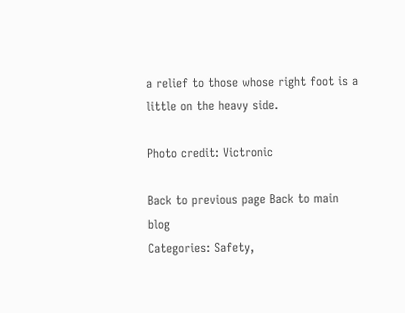a relief to those whose right foot is a little on the heavy side.

Photo credit: Victronic

Back to previous page Back to main blog
Categories: Safety,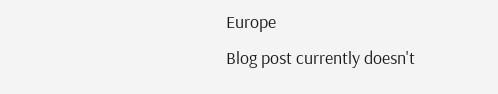Europe
Blog post currently doesn't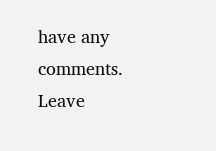have any comments.
Leave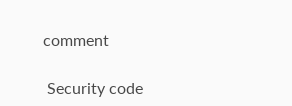comment

 Security code